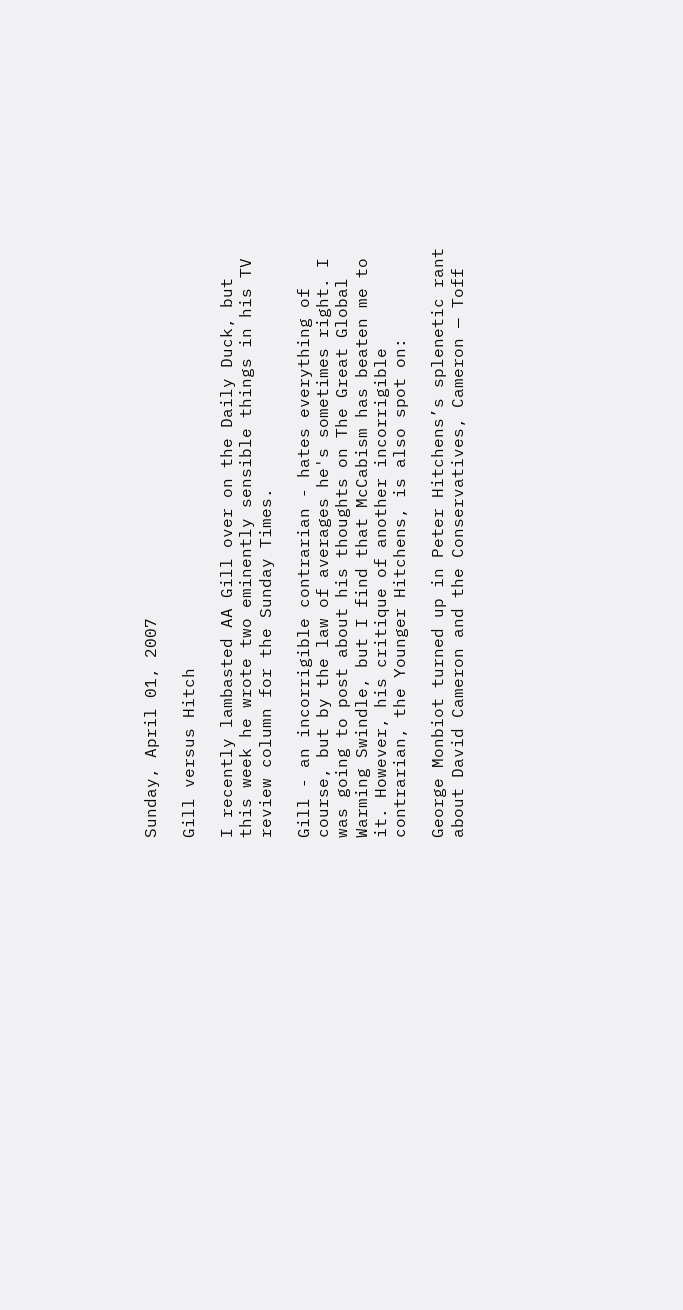Sunday, April 01, 2007

Gill versus Hitch

I recently lambasted AA Gill over on the Daily Duck, but this week he wrote two eminently sensible things in his TV review column for the Sunday Times.

Gill - an incorrigible contrarian - hates everything of course, but by the law of averages he's sometimes right. I was going to post about his thoughts on The Great Global Warming Swindle, but I find that McCabism has beaten me to it. However, his critique of another incorrigible contrarian, the Younger Hitchens, is also spot on:

George Monbiot turned up in Peter Hitchens’s splenetic rant about David Cameron and the Conservatives, Cameron — Toff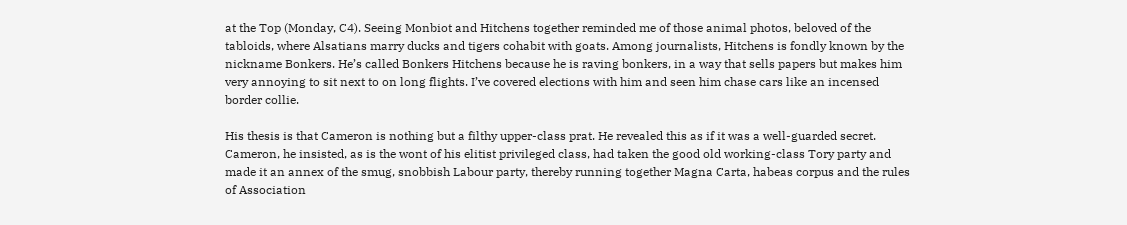at the Top (Monday, C4). Seeing Monbiot and Hitchens together reminded me of those animal photos, beloved of the tabloids, where Alsatians marry ducks and tigers cohabit with goats. Among journalists, Hitchens is fondly known by the nickname Bonkers. He’s called Bonkers Hitchens because he is raving bonkers, in a way that sells papers but makes him very annoying to sit next to on long flights. I’ve covered elections with him and seen him chase cars like an incensed border collie.

His thesis is that Cameron is nothing but a filthy upper-class prat. He revealed this as if it was a well-guarded secret. Cameron, he insisted, as is the wont of his elitist privileged class, had taken the good old working-class Tory party and made it an annex of the smug, snobbish Labour party, thereby running together Magna Carta, habeas corpus and the rules of Association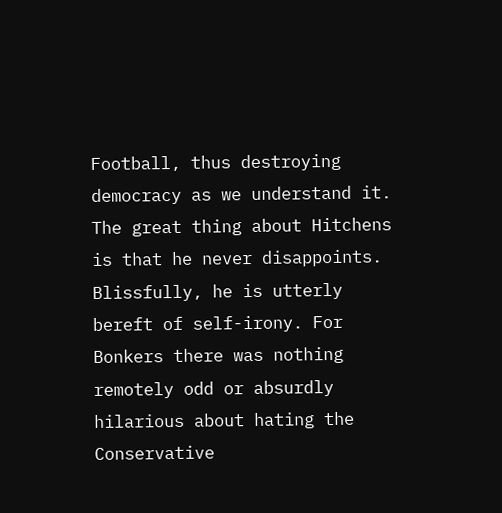Football, thus destroying democracy as we understand it. The great thing about Hitchens is that he never disappoints. Blissfully, he is utterly bereft of self-irony. For Bonkers there was nothing remotely odd or absurdly hilarious about hating the Conservative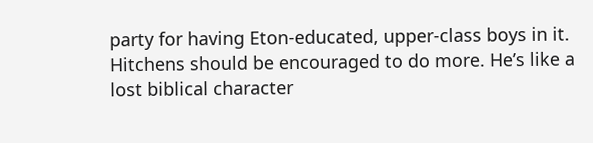party for having Eton-educated, upper-class boys in it. Hitchens should be encouraged to do more. He’s like a lost biblical character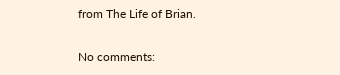from The Life of Brian.

No comments: